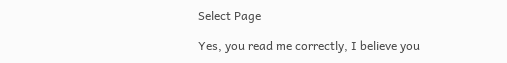Select Page

Yes, you read me correctly, I believe you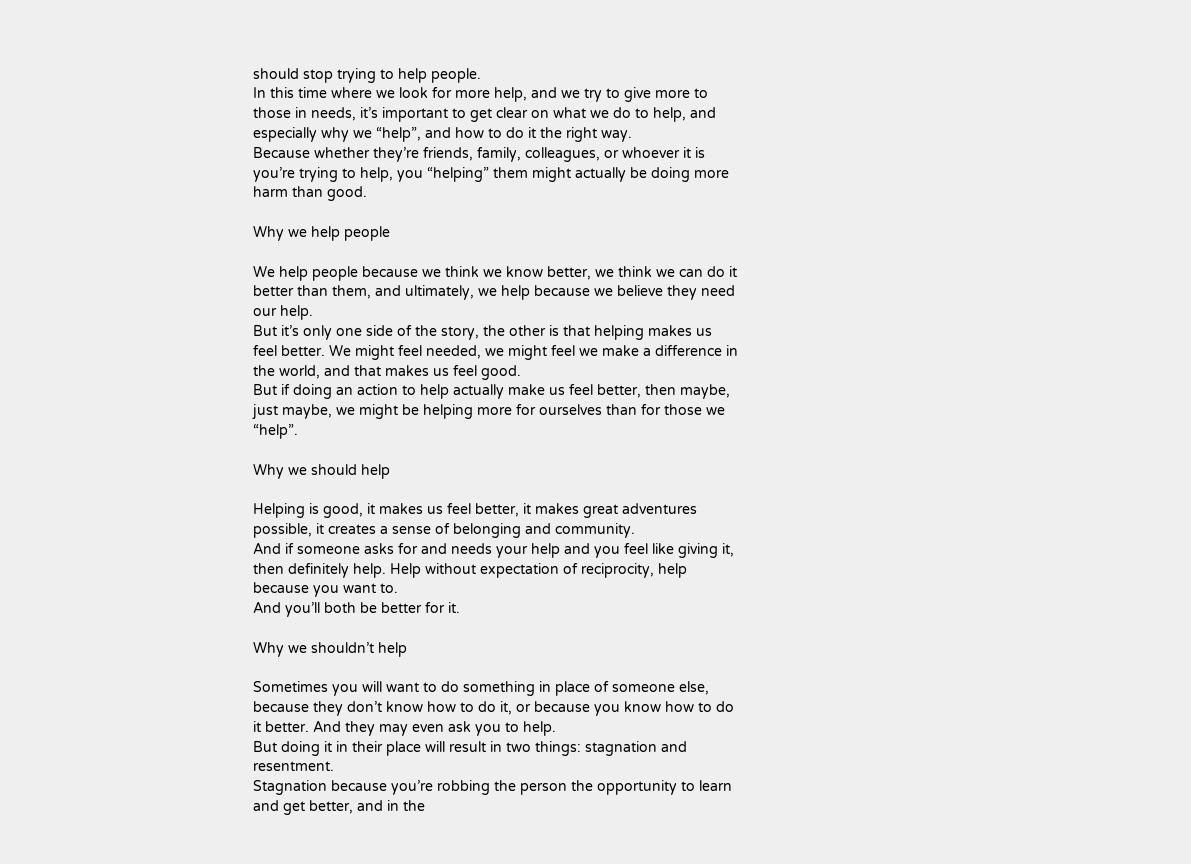should stop trying to help people.
In this time where we look for more help, and we try to give more to those in needs, it’s important to get clear on what we do to help, and especially why we “help”, and how to do it the right way.
Because whether they’re friends, family, colleagues, or whoever it is you’re trying to help, you “helping” them might actually be doing more harm than good.

Why we help people

We help people because we think we know better, we think we can do it better than them, and ultimately, we help because we believe they need our help.
But it’s only one side of the story, the other is that helping makes us feel better. We might feel needed, we might feel we make a difference in the world, and that makes us feel good.
But if doing an action to help actually make us feel better, then maybe, just maybe, we might be helping more for ourselves than for those we “help”.

Why we should help

Helping is good, it makes us feel better, it makes great adventures possible, it creates a sense of belonging and community.
And if someone asks for and needs your help and you feel like giving it, then definitely help. Help without expectation of reciprocity, help because you want to.
And you’ll both be better for it.

Why we shouldn’t help

Sometimes you will want to do something in place of someone else, because they don’t know how to do it, or because you know how to do it better. And they may even ask you to help.
But doing it in their place will result in two things: stagnation and resentment.
Stagnation because you’re robbing the person the opportunity to learn and get better, and in the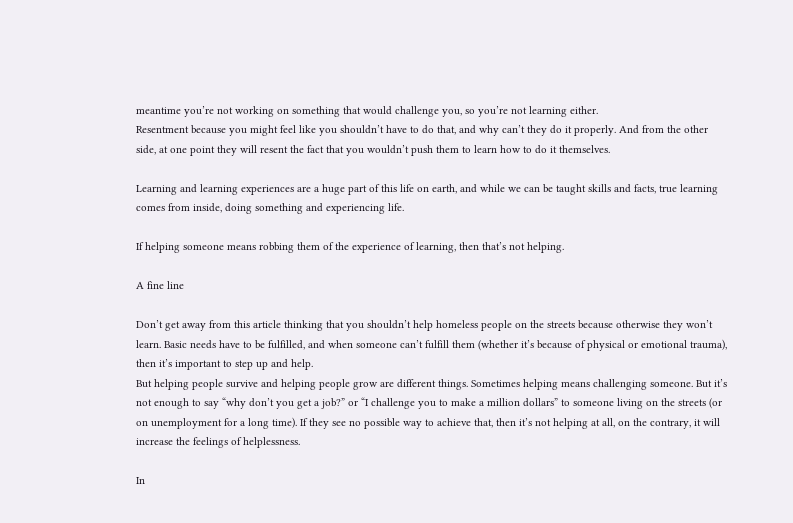meantime you’re not working on something that would challenge you, so you’re not learning either.
Resentment because you might feel like you shouldn’t have to do that, and why can’t they do it properly. And from the other side, at one point they will resent the fact that you wouldn’t push them to learn how to do it themselves.

Learning and learning experiences are a huge part of this life on earth, and while we can be taught skills and facts, true learning comes from inside, doing something and experiencing life.

If helping someone means robbing them of the experience of learning, then that’s not helping.

A fine line

Don’t get away from this article thinking that you shouldn’t help homeless people on the streets because otherwise they won’t learn. Basic needs have to be fulfilled, and when someone can’t fulfill them (whether it’s because of physical or emotional trauma), then it’s important to step up and help.
But helping people survive and helping people grow are different things. Sometimes helping means challenging someone. But it’s not enough to say “why don’t you get a job?” or “I challenge you to make a million dollars” to someone living on the streets (or on unemployment for a long time). If they see no possible way to achieve that, then it’s not helping at all, on the contrary, it will increase the feelings of helplessness.

In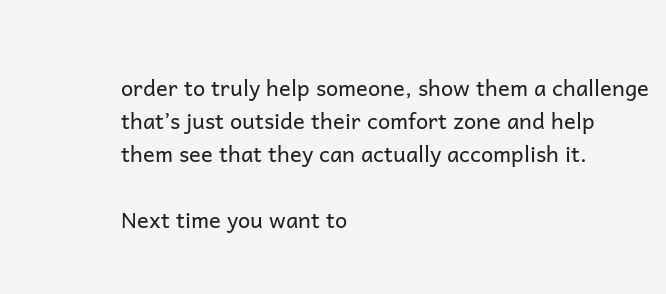order to truly help someone, show them a challenge that’s just outside their comfort zone and help them see that they can actually accomplish it.

Next time you want to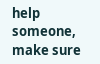help someone, make sure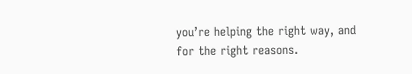you’re helping the right way, and for the right reasons.